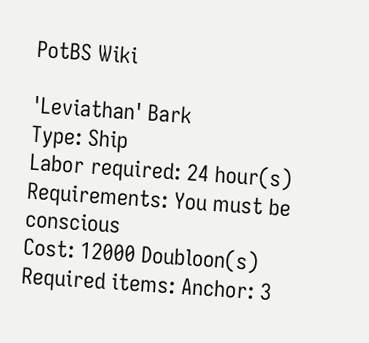PotBS Wiki

'Leviathan' Bark
Type: Ship
Labor required: 24 hour(s)
Requirements: You must be conscious
Cost: 12000 Doubloon(s)
Required items: Anchor: 3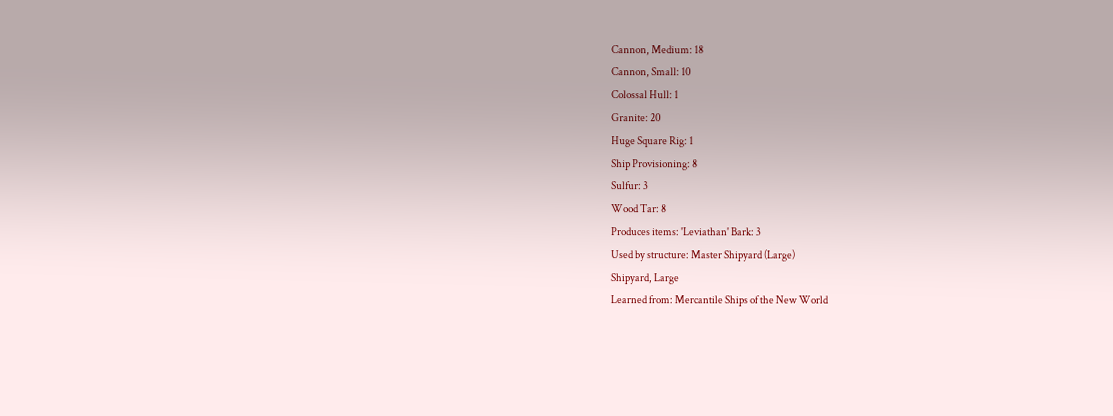Cannon, Medium: 18
Cannon, Small: 10
Colossal Hull: 1
Granite: 20
Huge Square Rig: 1
Ship Provisioning: 8
Sulfur: 3
Wood Tar: 8
Produces items: 'Leviathan' Bark: 3
Used by structure: Master Shipyard (Large)
Shipyard, Large
Learned from: Mercantile Ships of the New World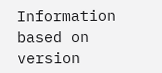Information based on version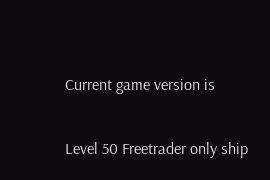Current game version is

Level 50 Freetrader only ship